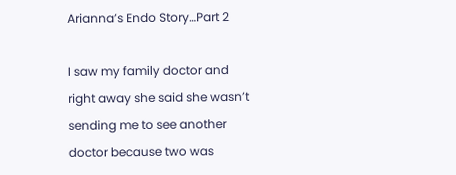Arianna’s Endo Story…Part 2

I saw my family doctor and right away she said she wasn’t sending me to see another doctor because two was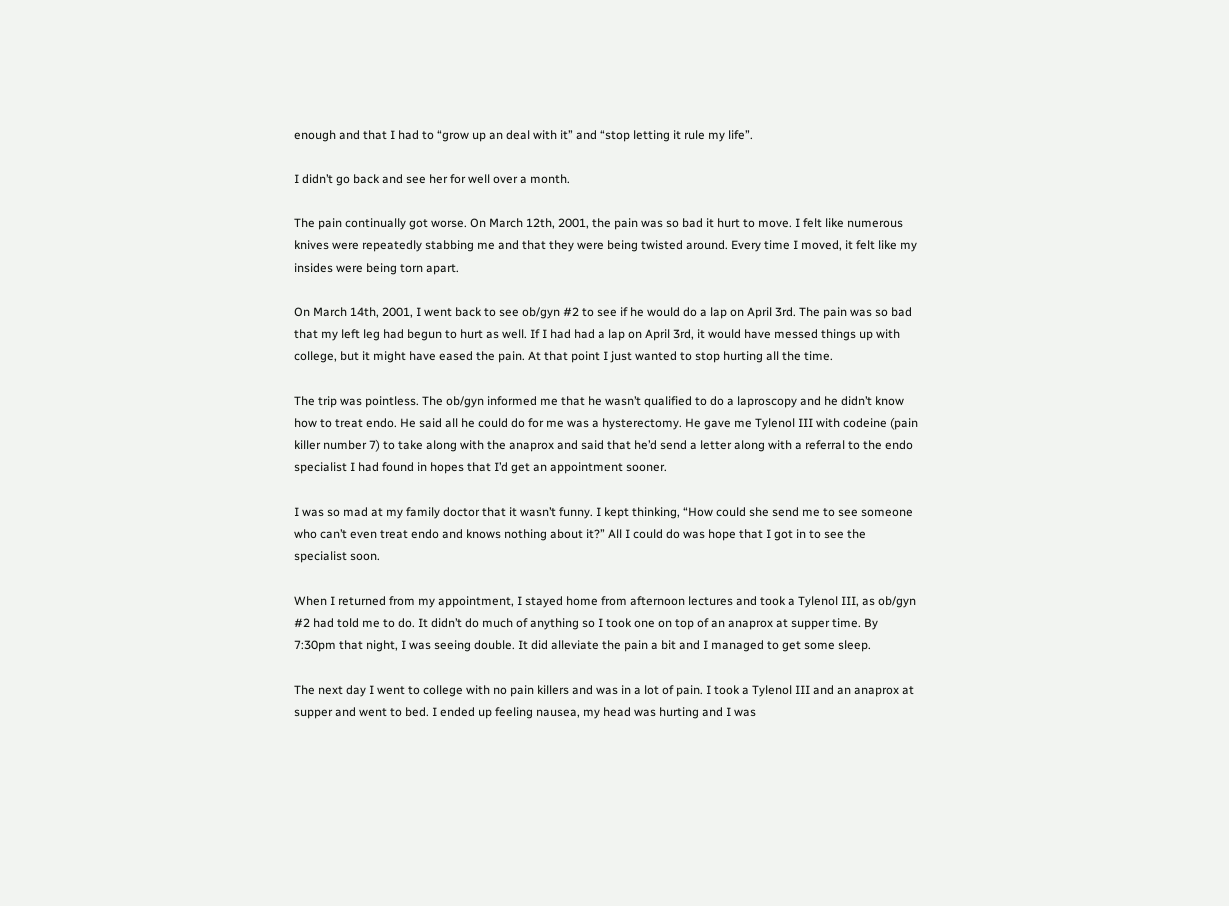enough and that I had to “grow up an deal with it” and “stop letting it rule my life”.

I didn’t go back and see her for well over a month.

The pain continually got worse. On March 12th, 2001, the pain was so bad it hurt to move. I felt like numerous knives were repeatedly stabbing me and that they were being twisted around. Every time I moved, it felt like my insides were being torn apart.

On March 14th, 2001, I went back to see ob/gyn #2 to see if he would do a lap on April 3rd. The pain was so bad that my left leg had begun to hurt as well. If I had had a lap on April 3rd, it would have messed things up with college, but it might have eased the pain. At that point I just wanted to stop hurting all the time.

The trip was pointless. The ob/gyn informed me that he wasn’t qualified to do a laproscopy and he didn’t know how to treat endo. He said all he could do for me was a hysterectomy. He gave me Tylenol III with codeine (pain killer number 7) to take along with the anaprox and said that he’d send a letter along with a referral to the endo specialist I had found in hopes that I’d get an appointment sooner.

I was so mad at my family doctor that it wasn’t funny. I kept thinking, “How could she send me to see someone who can’t even treat endo and knows nothing about it?” All I could do was hope that I got in to see the specialist soon.

When I returned from my appointment, I stayed home from afternoon lectures and took a Tylenol III, as ob/gyn #2 had told me to do. It didn’t do much of anything so I took one on top of an anaprox at supper time. By 7:30pm that night, I was seeing double. It did alleviate the pain a bit and I managed to get some sleep.

The next day I went to college with no pain killers and was in a lot of pain. I took a Tylenol III and an anaprox at supper and went to bed. I ended up feeling nausea, my head was hurting and I was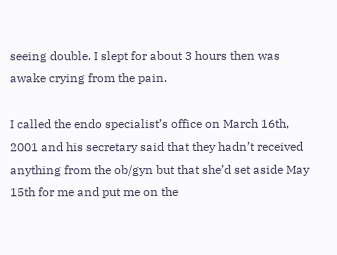seeing double. I slept for about 3 hours then was awake crying from the pain.

I called the endo specialist’s office on March 16th, 2001 and his secretary said that they hadn’t received anything from the ob/gyn but that she’d set aside May 15th for me and put me on the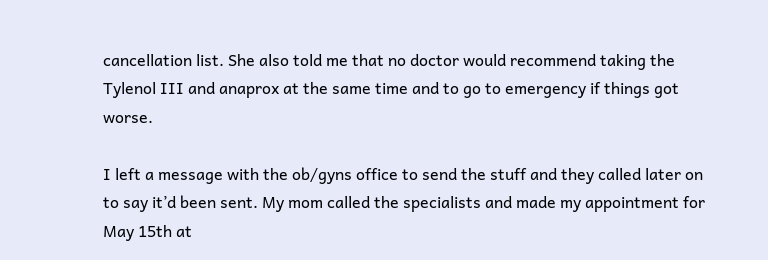cancellation list. She also told me that no doctor would recommend taking the Tylenol III and anaprox at the same time and to go to emergency if things got worse.

I left a message with the ob/gyns office to send the stuff and they called later on to say it’d been sent. My mom called the specialists and made my appointment for May 15th at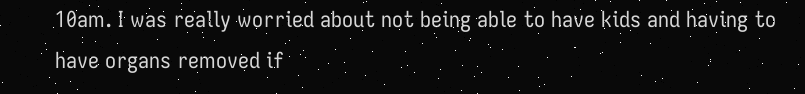10am. I was really worried about not being able to have kids and having to have organs removed if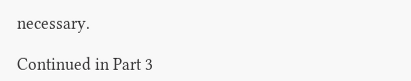necessary.

Continued in Part 3